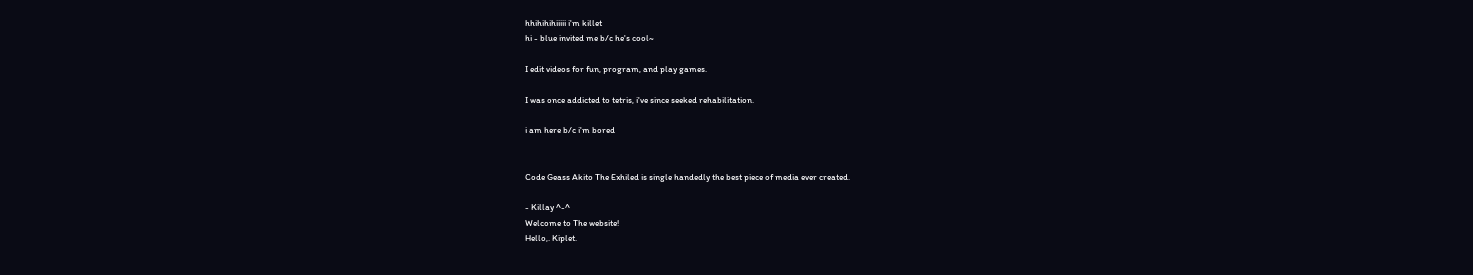hhihihihiiiii i'm killet
hi - blue invited me b/c he's cool~

I edit videos for fun, program, and play games.

I was once addicted to tetris, i've since seeked rehabilitation.

i am here b/c i'm bored


Code Geass Akito The Exhiled is single handedly the best piece of media ever created.

- Killay ^-^
Welcome to The website!
Hello,. Kiplet.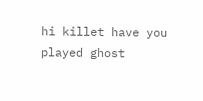hi killet have you played ghost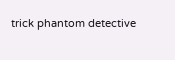trick phantom detective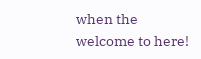when the
welcome to here!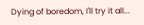Dying of boredom, I'll try it all...